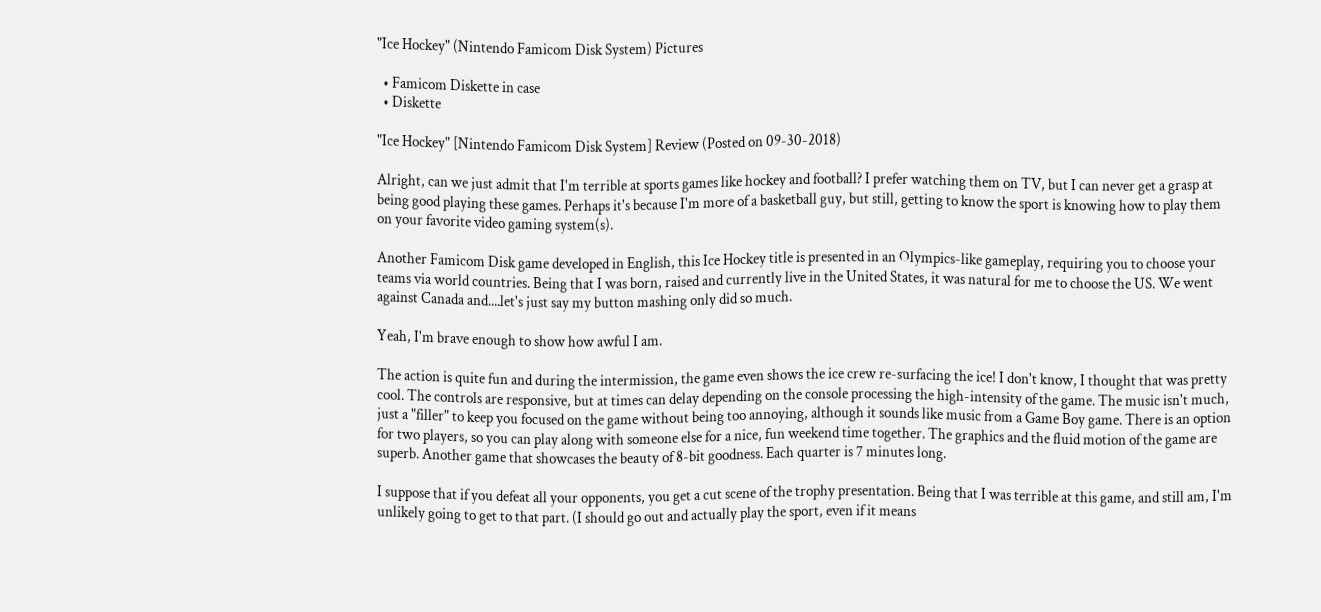"Ice Hockey" (Nintendo Famicom Disk System) Pictures

  • Famicom Diskette in case
  • Diskette

"Ice Hockey" [Nintendo Famicom Disk System] Review (Posted on 09-30-2018)

Alright, can we just admit that I'm terrible at sports games like hockey and football? I prefer watching them on TV, but I can never get a grasp at being good playing these games. Perhaps it's because I'm more of a basketball guy, but still, getting to know the sport is knowing how to play them on your favorite video gaming system(s).

Another Famicom Disk game developed in English, this Ice Hockey title is presented in an Olympics-like gameplay, requiring you to choose your teams via world countries. Being that I was born, raised and currently live in the United States, it was natural for me to choose the US. We went against Canada and....let's just say my button mashing only did so much.

Yeah, I'm brave enough to show how awful I am.

The action is quite fun and during the intermission, the game even shows the ice crew re-surfacing the ice! I don't know, I thought that was pretty cool. The controls are responsive, but at times can delay depending on the console processing the high-intensity of the game. The music isn't much, just a "filler" to keep you focused on the game without being too annoying, although it sounds like music from a Game Boy game. There is an option for two players, so you can play along with someone else for a nice, fun weekend time together. The graphics and the fluid motion of the game are superb. Another game that showcases the beauty of 8-bit goodness. Each quarter is 7 minutes long.

I suppose that if you defeat all your opponents, you get a cut scene of the trophy presentation. Being that I was terrible at this game, and still am, I'm unlikely going to get to that part. (I should go out and actually play the sport, even if it means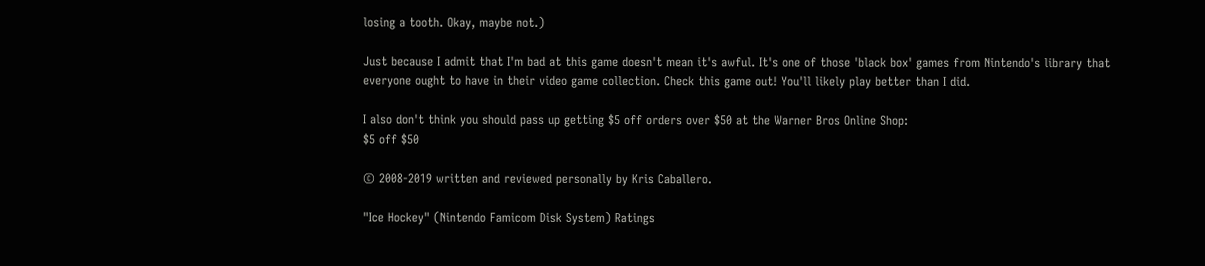losing a tooth. Okay, maybe not.)

Just because I admit that I'm bad at this game doesn't mean it's awful. It's one of those 'black box' games from Nintendo's library that everyone ought to have in their video game collection. Check this game out! You'll likely play better than I did.

I also don't think you should pass up getting $5 off orders over $50 at the Warner Bros Online Shop:
$5 off $50

© 2008-2019 written and reviewed personally by Kris Caballero.

"Ice Hockey" (Nintendo Famicom Disk System) Ratings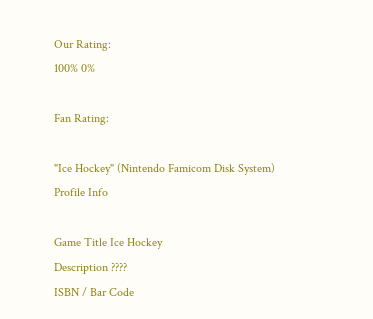Our Rating:
100% 0%

Fan Rating:

"Ice Hockey" (Nintendo Famicom Disk System) Profile Info

Game Title Ice Hockey
Description ????
ISBN / Bar Code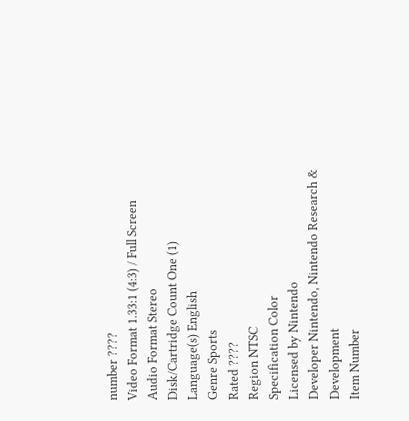number ????
Video Format 1.33:1 (4:3) / Full Screen
Audio Format Stereo
Disk/Cartridge Count One (1)
Language(s) English
Genre Sports
Rated ????
Region NTSC
Specification Color
Licensed by Nintendo
Developer Nintendo, Nintendo Research & Development
Item Number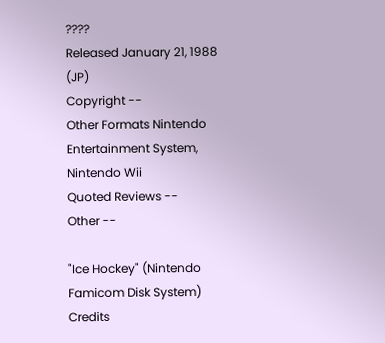????
Released January 21, 1988 (JP)
Copyright --
Other Formats Nintendo Entertainment System, Nintendo Wii
Quoted Reviews --
Other --

"Ice Hockey" (Nintendo Famicom Disk System) Credits